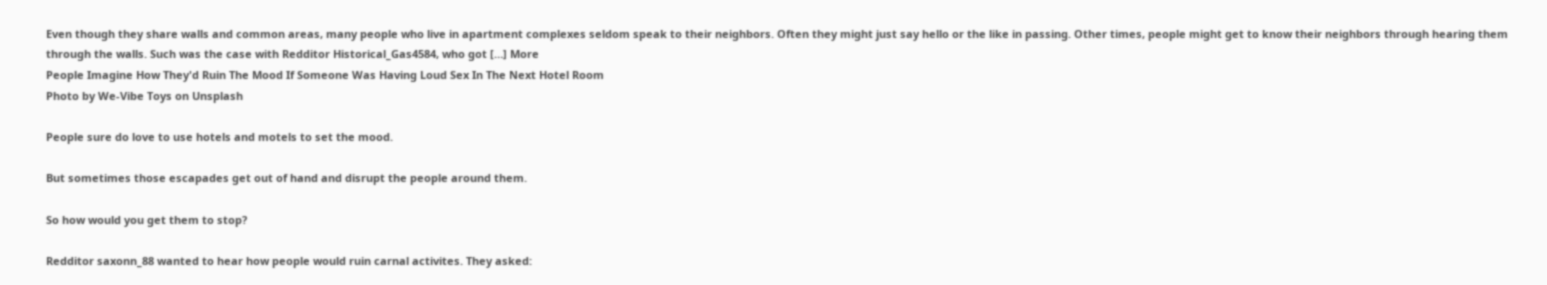Even though they share walls and common areas, many people who live in apartment complexes seldom speak to their neighbors. Often they might just say hello or the like in passing. Other times, people might get to know their neighbors through hearing them through the walls. Such was the case with Redditor Historical_Gas4584, who got […] More
People Imagine How They'd Ruin The Mood If Someone Was Having Loud Sex In The Next Hotel Room
Photo by We-Vibe Toys on Unsplash

People sure do love to use hotels and motels to set the mood.

But sometimes those escapades get out of hand and disrupt the people around them.

So how would you get them to stop?

Redditor saxonn_88 wanted to hear how people would ruin carnal activites. They asked: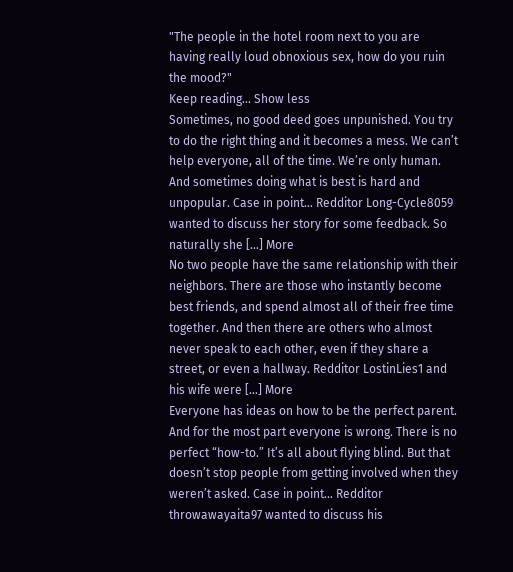"The people in the hotel room next to you are having really loud obnoxious sex, how do you ruin the mood?"
Keep reading... Show less
Sometimes, no good deed goes unpunished. You try to do the right thing and it becomes a mess. We can’t help everyone, all of the time. We’re only human. And sometimes doing what is best is hard and unpopular. Case in point… Redditor Long-Cycle8059 wanted to discuss her story for some feedback. So naturally she […] More
No two people have the same relationship with their neighbors. There are those who instantly become best friends, and spend almost all of their free time together. And then there are others who almost never speak to each other, even if they share a street, or even a hallway. Redditor LostinLies1 and his wife were […] More
Everyone has ideas on how to be the perfect parent. And for the most part everyone is wrong. There is no perfect “how-to.” It’s all about flying blind. But that doesn’t stop people from getting involved when they weren’t asked. Case in point… Redditor throwawayaita97 wanted to discuss his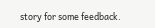story for some feedback.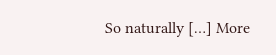So naturally […] More